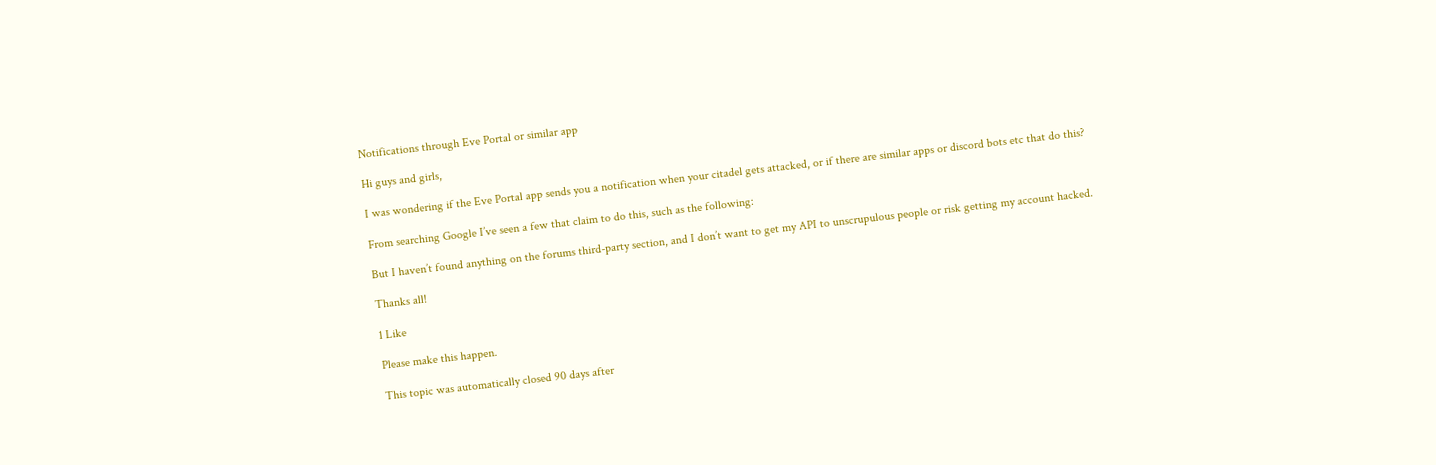Notifications through Eve Portal or similar app

Hi guys and girls,

I was wondering if the Eve Portal app sends you a notification when your citadel gets attacked, or if there are similar apps or discord bots etc that do this?

From searching Google I’ve seen a few that claim to do this, such as the following:

But I haven’t found anything on the forums third-party section, and I don’t want to get my API to unscrupulous people or risk getting my account hacked.

Thanks all!

1 Like

Please make this happen.

This topic was automatically closed 90 days after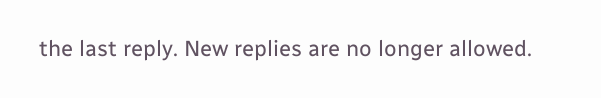the last reply. New replies are no longer allowed.